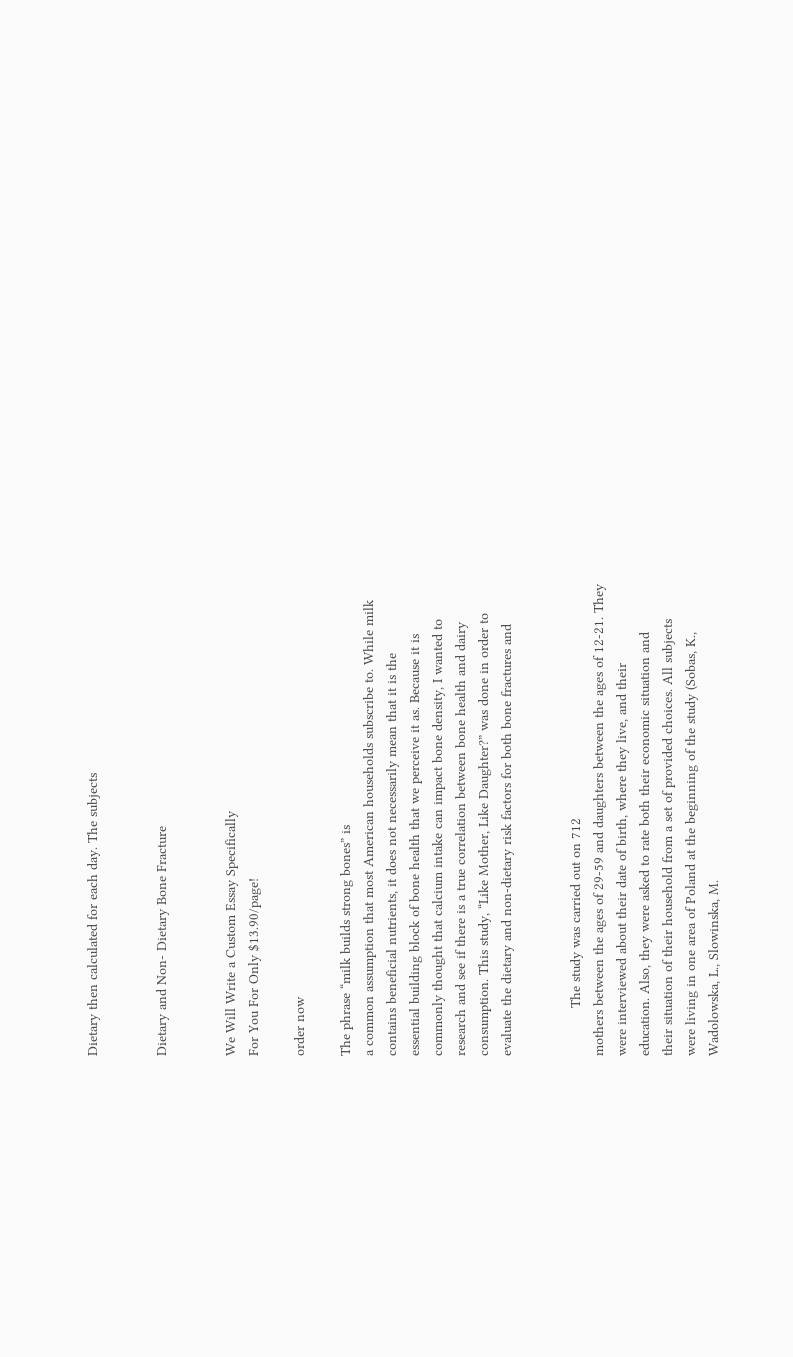Dietary then calculated for each day. The subjects


Dietary and Non- Dietary Bone Fracture


We Will Write a Custom Essay Specifically
For You For Only $13.90/page!

order now

The phrase “milk builds strong bones” is
a common assumption that most American households subscribe to. While milk
contains beneficial nutrients, it does not necessarily mean that it is the
essential building block of bone health that we perceive it as. Because it is
commonly thought that calcium intake can impact bone density, I wanted to
research and see if there is a true correlation between bone health and dairy
consumption. This study, “Like Mother, Like Daughter?” was done in order to
evaluate the dietary and non-dietary risk factors for both bone fractures and


            The study was carried out on 712
mothers between the ages of 29-59 and daughters between the ages of 12-21. They
were interviewed about their date of birth, where they live, and their
education. Also, they were asked to rate both their economic situation and
their situation of their household from a set of provided choices. All subjects
were living in one area of Poland at the beginning of the study (Sobas, K.,
Wadolowska, L., Slowinska, M.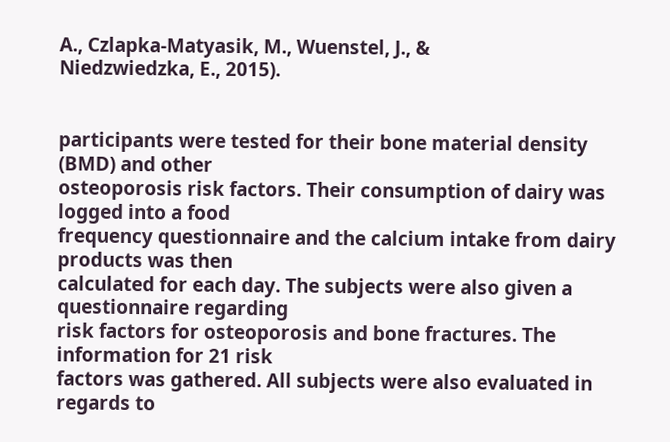A., Czlapka-Matyasik, M., Wuenstel, J., &
Niedzwiedzka, E., 2015).


participants were tested for their bone material density (BMD) and other
osteoporosis risk factors. Their consumption of dairy was logged into a food
frequency questionnaire and the calcium intake from dairy products was then
calculated for each day. The subjects were also given a questionnaire regarding
risk factors for osteoporosis and bone fractures. The information for 21 risk
factors was gathered. All subjects were also evaluated in regards to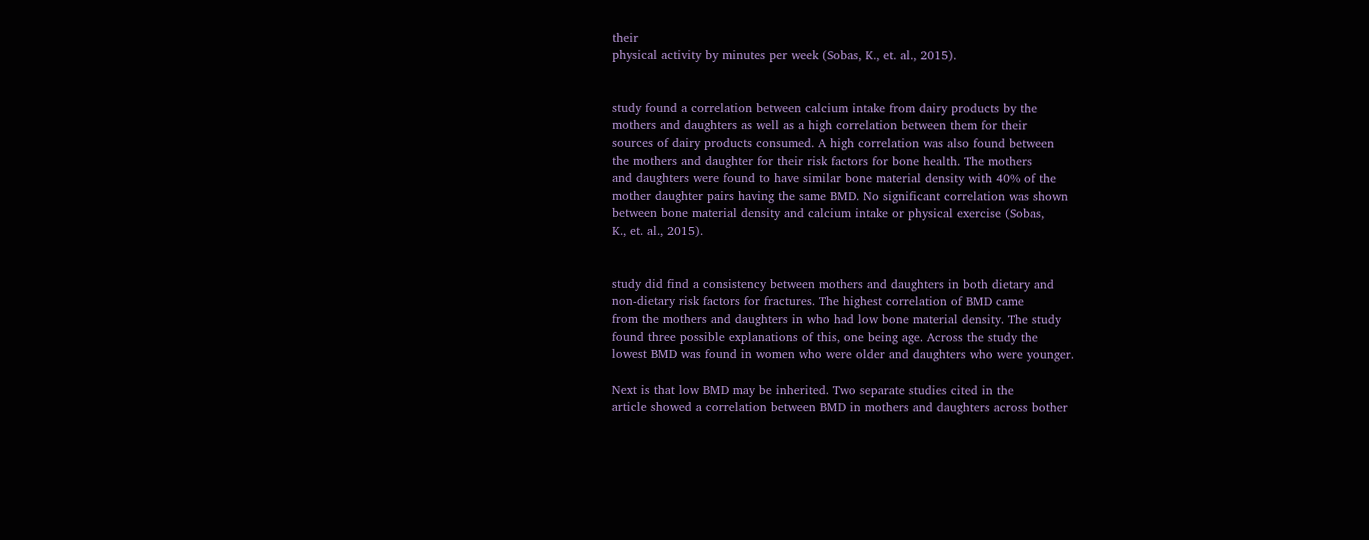their
physical activity by minutes per week (Sobas, K., et. al., 2015).


study found a correlation between calcium intake from dairy products by the
mothers and daughters as well as a high correlation between them for their
sources of dairy products consumed. A high correlation was also found between
the mothers and daughter for their risk factors for bone health. The mothers
and daughters were found to have similar bone material density with 40% of the
mother daughter pairs having the same BMD. No significant correlation was shown
between bone material density and calcium intake or physical exercise (Sobas,
K., et. al., 2015).


study did find a consistency between mothers and daughters in both dietary and
non-dietary risk factors for fractures. The highest correlation of BMD came
from the mothers and daughters in who had low bone material density. The study
found three possible explanations of this, one being age. Across the study the
lowest BMD was found in women who were older and daughters who were younger.

Next is that low BMD may be inherited. Two separate studies cited in the
article showed a correlation between BMD in mothers and daughters across bother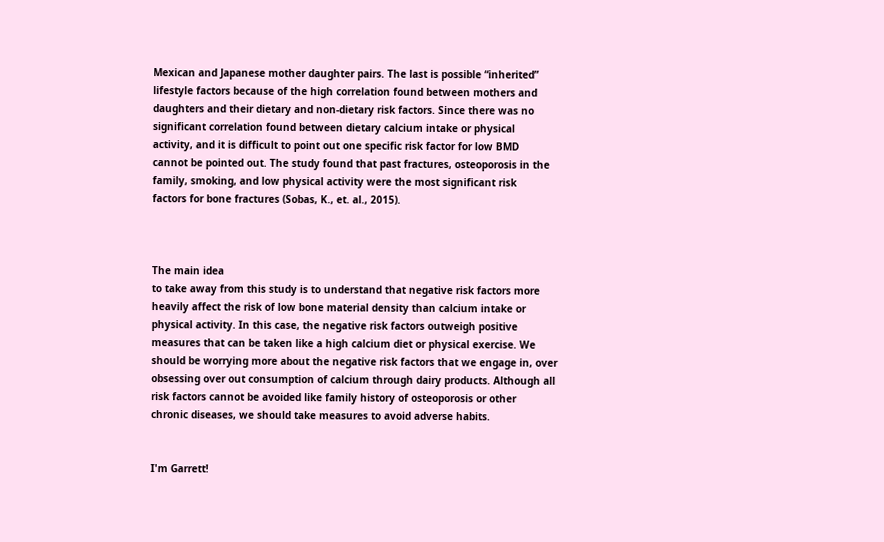Mexican and Japanese mother daughter pairs. The last is possible “inherited”
lifestyle factors because of the high correlation found between mothers and
daughters and their dietary and non-dietary risk factors. Since there was no
significant correlation found between dietary calcium intake or physical
activity, and it is difficult to point out one specific risk factor for low BMD
cannot be pointed out. The study found that past fractures, osteoporosis in the
family, smoking, and low physical activity were the most significant risk
factors for bone fractures (Sobas, K., et. al., 2015).



The main idea
to take away from this study is to understand that negative risk factors more
heavily affect the risk of low bone material density than calcium intake or
physical activity. In this case, the negative risk factors outweigh positive
measures that can be taken like a high calcium diet or physical exercise. We
should be worrying more about the negative risk factors that we engage in, over
obsessing over out consumption of calcium through dairy products. Although all
risk factors cannot be avoided like family history of osteoporosis or other
chronic diseases, we should take measures to avoid adverse habits.


I'm Garrett!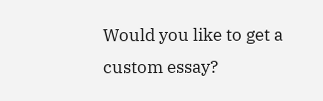Would you like to get a custom essay?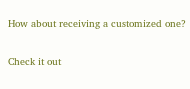How about receiving a customized one?

Check it out